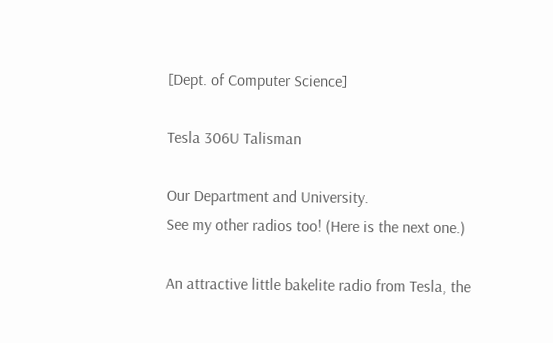[Dept. of Computer Science]

Tesla 306U Talisman

Our Department and University.
See my other radios too! (Here is the next one.)

An attractive little bakelite radio from Tesla, the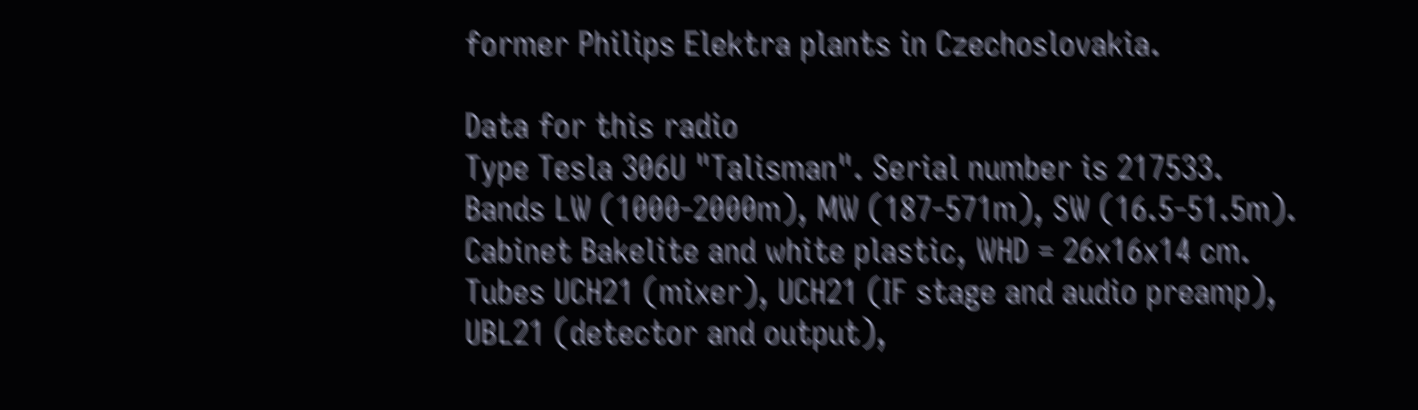former Philips Elektra plants in Czechoslovakia.

Data for this radio
Type Tesla 306U "Talisman". Serial number is 217533.
Bands LW (1000-2000m), MW (187-571m), SW (16.5-51.5m).
Cabinet Bakelite and white plastic, WHD = 26x16x14 cm.
Tubes UCH21 (mixer), UCH21 (IF stage and audio preamp),
UBL21 (detector and output),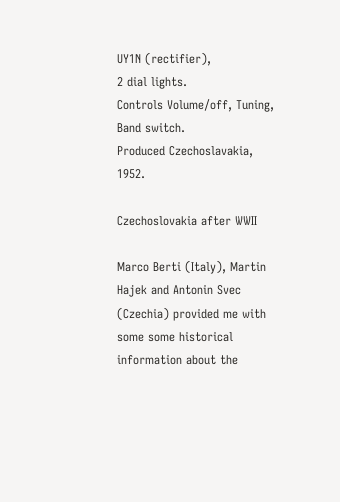UY1N (rectifier),
2 dial lights.
Controls Volume/off, Tuning, Band switch.
Produced Czechoslavakia, 1952.

Czechoslovakia after WWII

Marco Berti (Italy), Martin Hajek and Antonin Svec (Czechia) provided me with some some historical information about the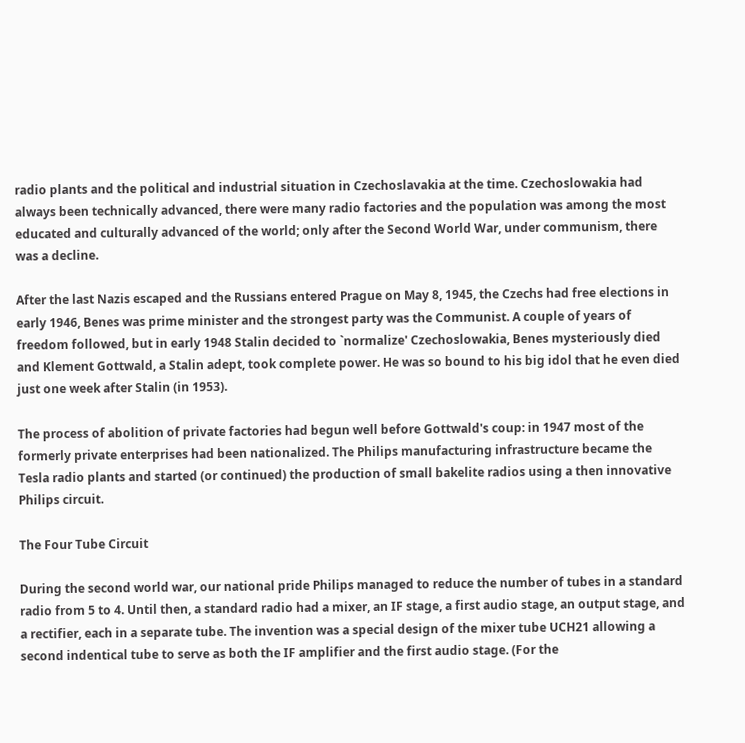radio plants and the political and industrial situation in Czechoslavakia at the time. Czechoslowakia had always been technically advanced, there were many radio factories and the population was among the most educated and culturally advanced of the world; only after the Second World War, under communism, there was a decline.

After the last Nazis escaped and the Russians entered Prague on May 8, 1945, the Czechs had free elections in early 1946, Benes was prime minister and the strongest party was the Communist. A couple of years of freedom followed, but in early 1948 Stalin decided to `normalize' Czechoslowakia, Benes mysteriously died and Klement Gottwald, a Stalin adept, took complete power. He was so bound to his big idol that he even died just one week after Stalin (in 1953).

The process of abolition of private factories had begun well before Gottwald's coup: in 1947 most of the formerly private enterprises had been nationalized. The Philips manufacturing infrastructure became the Tesla radio plants and started (or continued) the production of small bakelite radios using a then innovative Philips circuit.

The Four Tube Circuit

During the second world war, our national pride Philips managed to reduce the number of tubes in a standard radio from 5 to 4. Until then, a standard radio had a mixer, an IF stage, a first audio stage, an output stage, and a rectifier, each in a separate tube. The invention was a special design of the mixer tube UCH21 allowing a second indentical tube to serve as both the IF amplifier and the first audio stage. (For the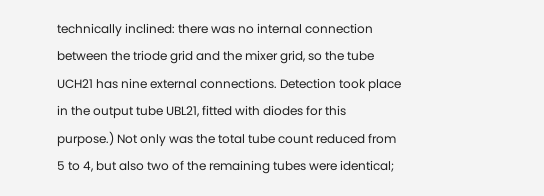technically inclined: there was no internal connection between the triode grid and the mixer grid, so the tube UCH21 has nine external connections. Detection took place in the output tube UBL21, fitted with diodes for this purpose.) Not only was the total tube count reduced from 5 to 4, but also two of the remaining tubes were identical;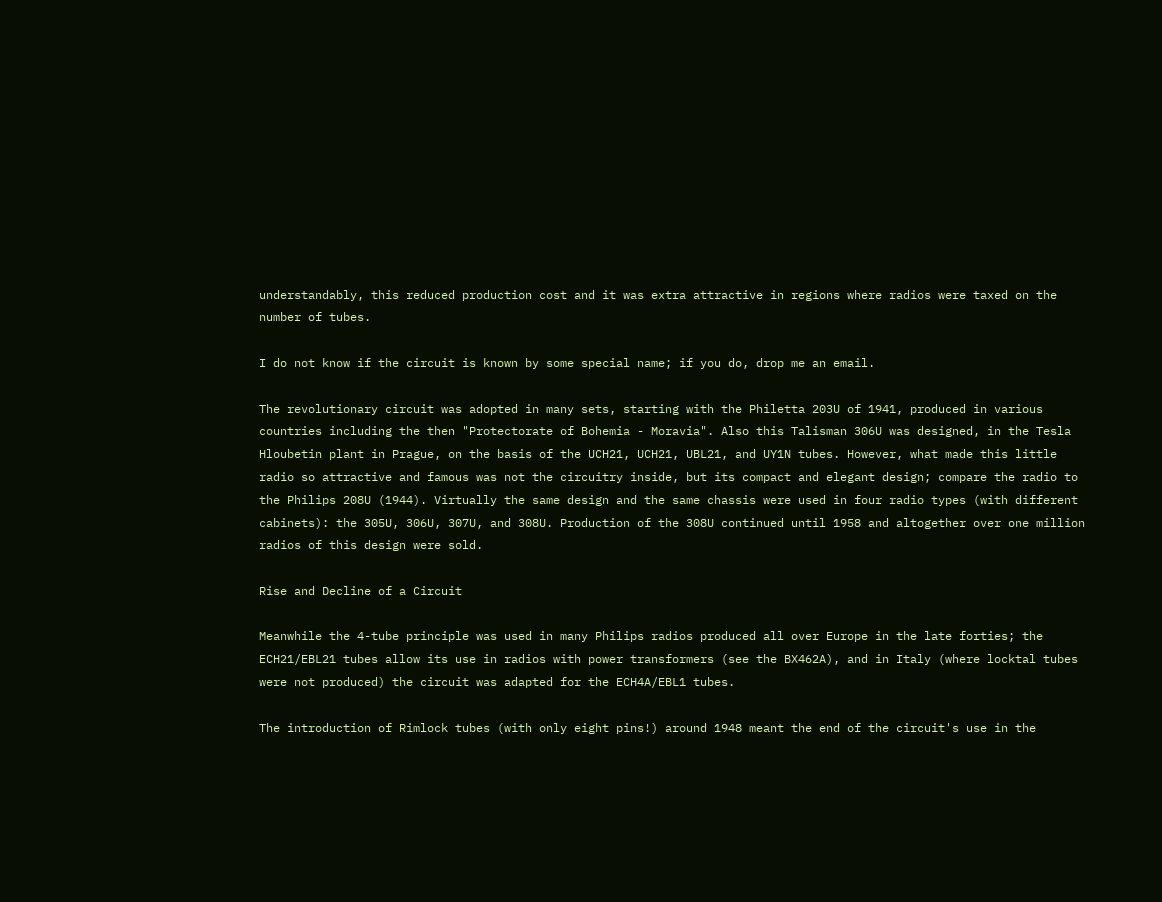understandably, this reduced production cost and it was extra attractive in regions where radios were taxed on the number of tubes.

I do not know if the circuit is known by some special name; if you do, drop me an email.

The revolutionary circuit was adopted in many sets, starting with the Philetta 203U of 1941, produced in various countries including the then "Protectorate of Bohemia - Moravia". Also this Talisman 306U was designed, in the Tesla Hloubetin plant in Prague, on the basis of the UCH21, UCH21, UBL21, and UY1N tubes. However, what made this little radio so attractive and famous was not the circuitry inside, but its compact and elegant design; compare the radio to the Philips 208U (1944). Virtually the same design and the same chassis were used in four radio types (with different cabinets): the 305U, 306U, 307U, and 308U. Production of the 308U continued until 1958 and altogether over one million radios of this design were sold.

Rise and Decline of a Circuit

Meanwhile the 4-tube principle was used in many Philips radios produced all over Europe in the late forties; the ECH21/EBL21 tubes allow its use in radios with power transformers (see the BX462A), and in Italy (where locktal tubes were not produced) the circuit was adapted for the ECH4A/EBL1 tubes.

The introduction of Rimlock tubes (with only eight pins!) around 1948 meant the end of the circuit's use in the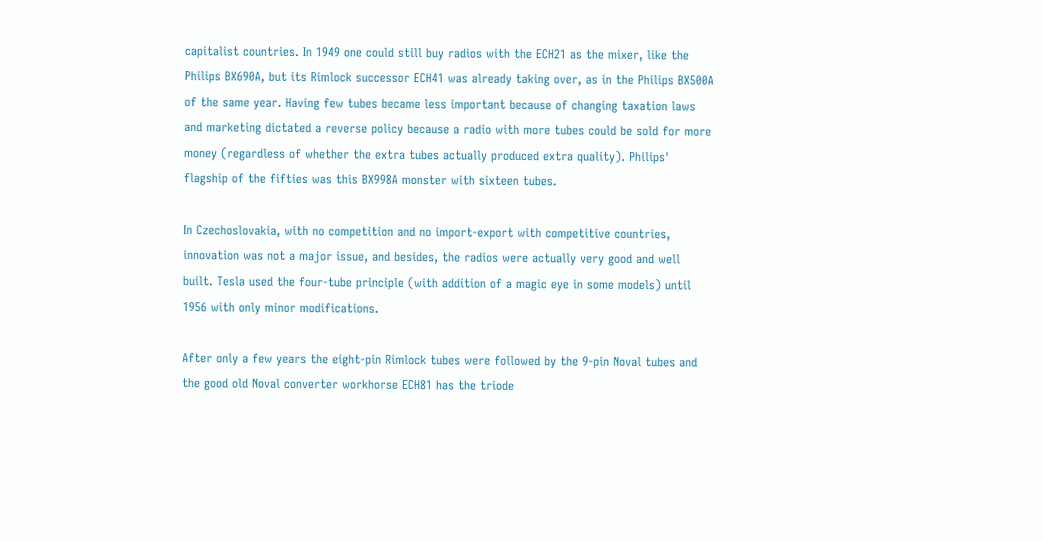capitalist countries. In 1949 one could still buy radios with the ECH21 as the mixer, like the Philips BX690A, but its Rimlock successor ECH41 was already taking over, as in the Philips BX500A of the same year. Having few tubes became less important because of changing taxation laws and marketing dictated a reverse policy because a radio with more tubes could be sold for more money (regardless of whether the extra tubes actually produced extra quality). Philips' flagship of the fifties was this BX998A monster with sixteen tubes.

In Czechoslovakia, with no competition and no import-export with competitive countries, innovation was not a major issue, and besides, the radios were actually very good and well built. Tesla used the four-tube principle (with addition of a magic eye in some models) until 1956 with only minor modifications.

After only a few years the eight-pin Rimlock tubes were followed by the 9-pin Noval tubes and the good old Noval converter workhorse ECH81 has the triode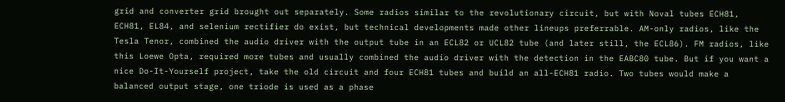grid and converter grid brought out separately. Some radios similar to the revolutionary circuit, but with Noval tubes ECH81, ECH81, EL84, and selenium rectifier do exist, but technical developments made other lineups preferrable. AM-only radios, like the Tesla Tenor, combined the audio driver with the output tube in an ECL82 or UCL82 tube (and later still, the ECL86). FM radios, like this Loewe Opta, required more tubes and usually combined the audio driver with the detection in the EABC80 tube. But if you want a nice Do-It-Yourself project, take the old circuit and four ECH81 tubes and build an all-ECH81 radio. Two tubes would make a balanced output stage, one triode is used as a phase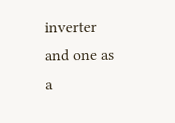inverter and one as a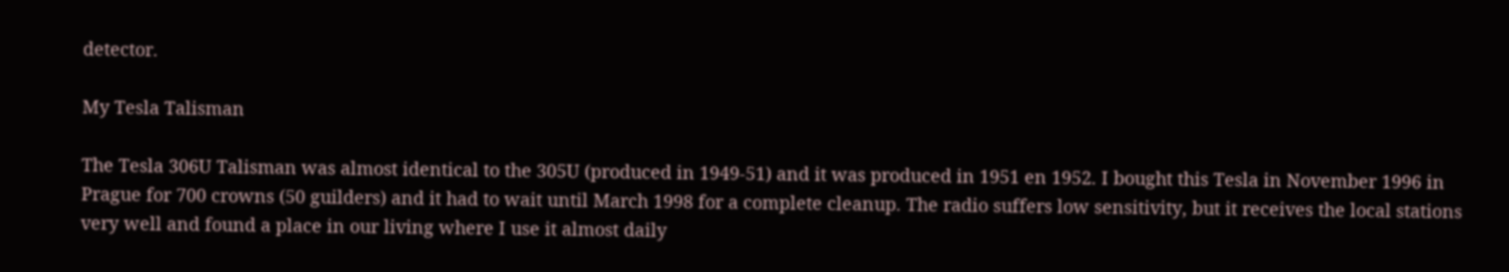detector.

My Tesla Talisman

The Tesla 306U Talisman was almost identical to the 305U (produced in 1949-51) and it was produced in 1951 en 1952. I bought this Tesla in November 1996 in Prague for 700 crowns (50 guilders) and it had to wait until March 1998 for a complete cleanup. The radio suffers low sensitivity, but it receives the local stations very well and found a place in our living where I use it almost daily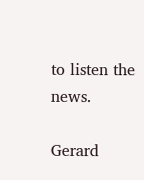to listen the news.

Gerard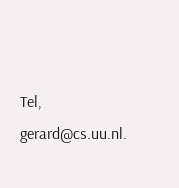Tel, gerard@cs.uu.nl.